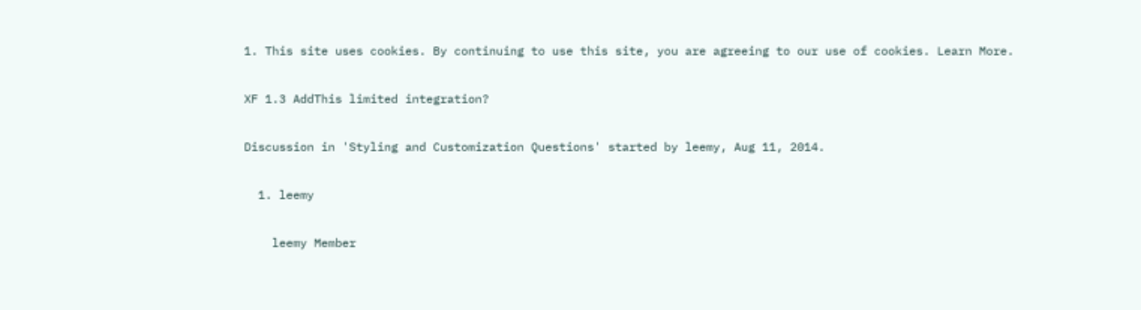1. This site uses cookies. By continuing to use this site, you are agreeing to our use of cookies. Learn More.

XF 1.3 AddThis limited integration?

Discussion in 'Styling and Customization Questions' started by leemy, Aug 11, 2014.

  1. leemy

    leemy Member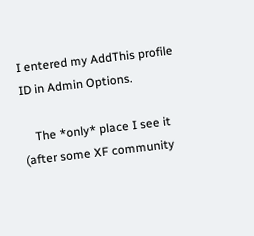I entered my AddThis profile ID in Admin Options.

    The *only* place I see it (after some XF community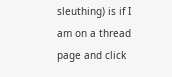sleuthing) is if I am on a thread page and click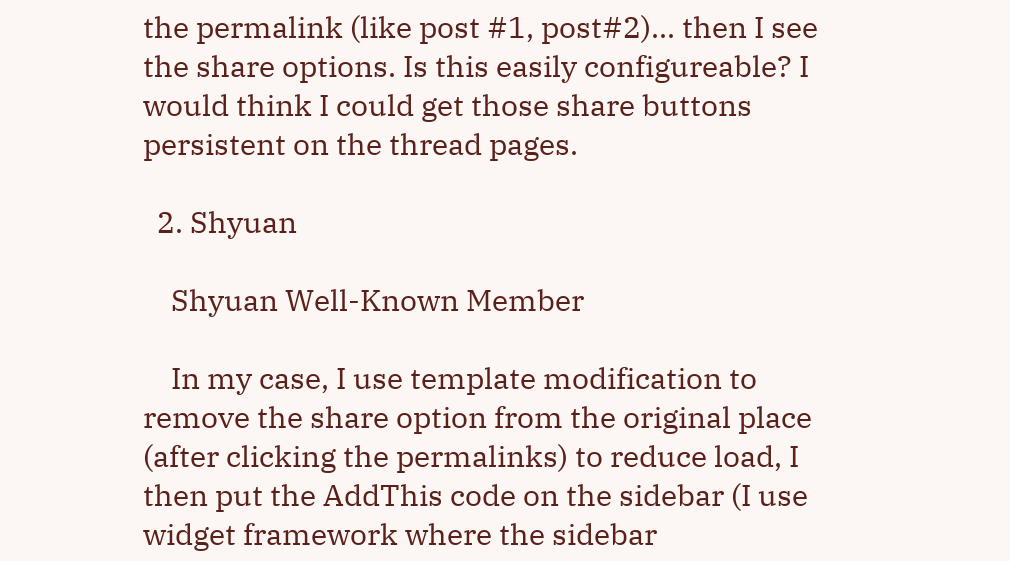the permalink (like post #1, post#2)... then I see the share options. Is this easily configureable? I would think I could get those share buttons persistent on the thread pages.

  2. Shyuan

    Shyuan Well-Known Member

    In my case, I use template modification to remove the share option from the original place (after clicking the permalinks) to reduce load, I then put the AddThis code on the sidebar (I use widget framework where the sidebar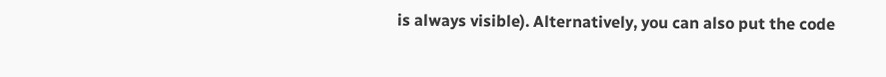is always visible). Alternatively, you can also put the code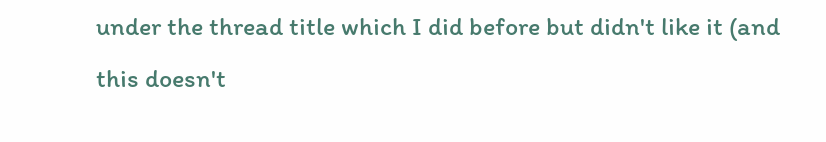under the thread title which I did before but didn't like it (and this doesn't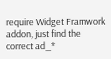require Widget Framwork addon, just find the correct ad_*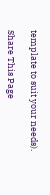template to suit your needs).

Share This Page